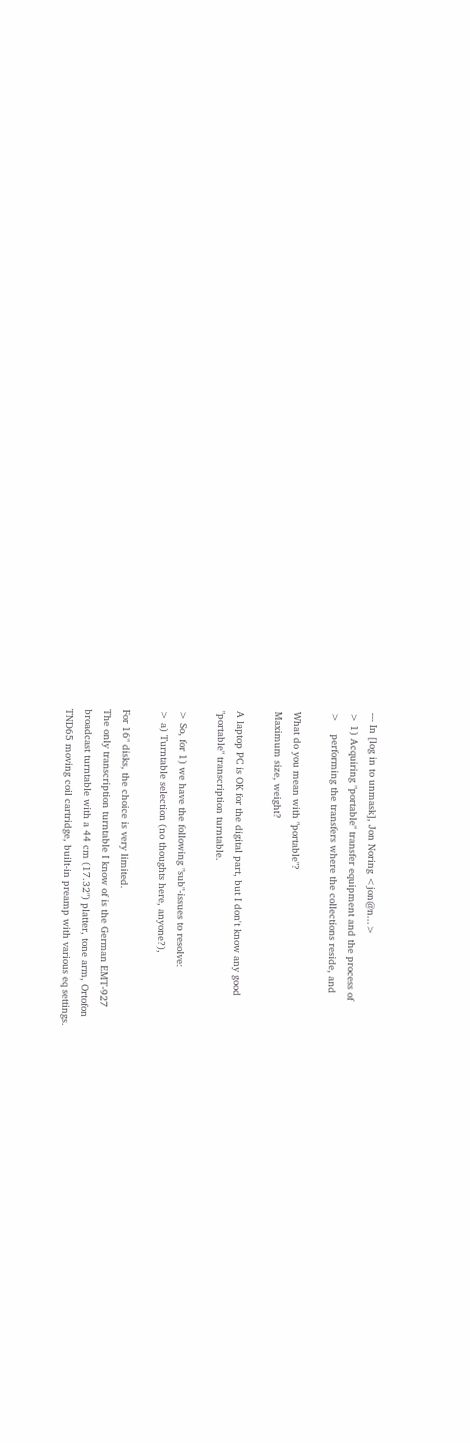--- In [log in to unmask], Jon Noring <jon@n...>
> 1) Acquiring "portable" transfer equipment and the process of
>    performing the transfers where the collections reside, and

What do you mean with "portable"?
Maximum size, weight?

A laptop PC is OK for the digital part, but I don't know any good
"portable" transcription turntable.

> So, for 1) we have the following "sub"-issues to resolve:
> a) Turntable selection (no thoughts here, anyone?),

For 16" disks, the choice is very limited.
The only transcription turntable I know of is the German EMT-927
broadcast turntable with a 44 cm (17.32") platter, tone arm, Ortofon
TND65 moving coil cartridge, built-in preamp with various eq settings.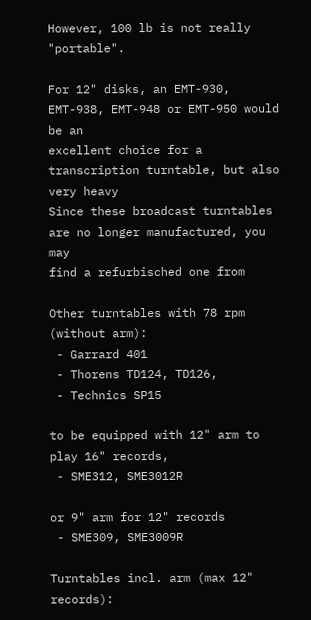However, 100 lb is not really "portable".

For 12" disks, an EMT-930, EMT-938, EMT-948 or EMT-950 would be an
excellent choice for a transcription turntable, but also very heavy
Since these broadcast turntables are no longer manufactured, you may
find a refurbisched one from

Other turntables with 78 rpm (without arm):
 - Garrard 401
 - Thorens TD124, TD126,
 - Technics SP15

to be equipped with 12" arm to play 16" records,
 - SME312, SME3012R

or 9" arm for 12" records
 - SME309, SME3009R

Turntables incl. arm (max 12" records):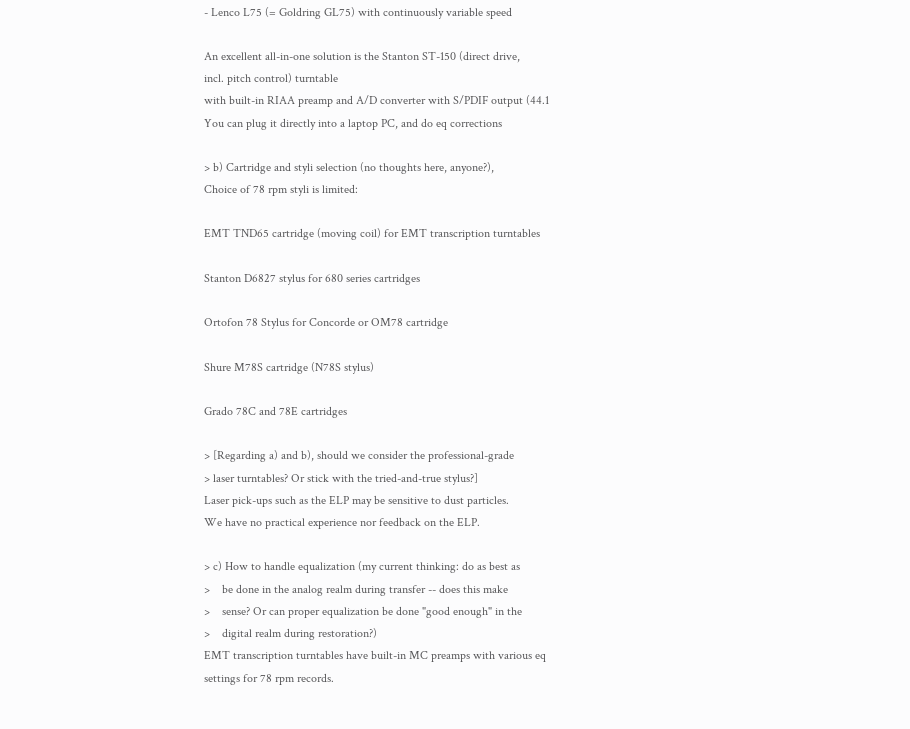- Lenco L75 (= Goldring GL75) with continuously variable speed

An excellent all-in-one solution is the Stanton ST-150 (direct drive,
incl. pitch control) turntable
with built-in RIAA preamp and A/D converter with S/PDIF output (44.1
You can plug it directly into a laptop PC, and do eq corrections

> b) Cartridge and styli selection (no thoughts here, anyone?),
Choice of 78 rpm styli is limited:

EMT TND65 cartridge (moving coil) for EMT transcription turntables

Stanton D6827 stylus for 680 series cartridges

Ortofon 78 Stylus for Concorde or OM78 cartridge

Shure M78S cartridge (N78S stylus)

Grado 78C and 78E cartridges

> [Regarding a) and b), should we consider the professional-grade
> laser turntables? Or stick with the tried-and-true stylus?]
Laser pick-ups such as the ELP may be sensitive to dust particles.
We have no practical experience nor feedback on the ELP.

> c) How to handle equalization (my current thinking: do as best as
>    be done in the analog realm during transfer -- does this make
>    sense? Or can proper equalization be done "good enough" in the
>    digital realm during restoration?)
EMT transcription turntables have built-in MC preamps with various eq
settings for 78 rpm records.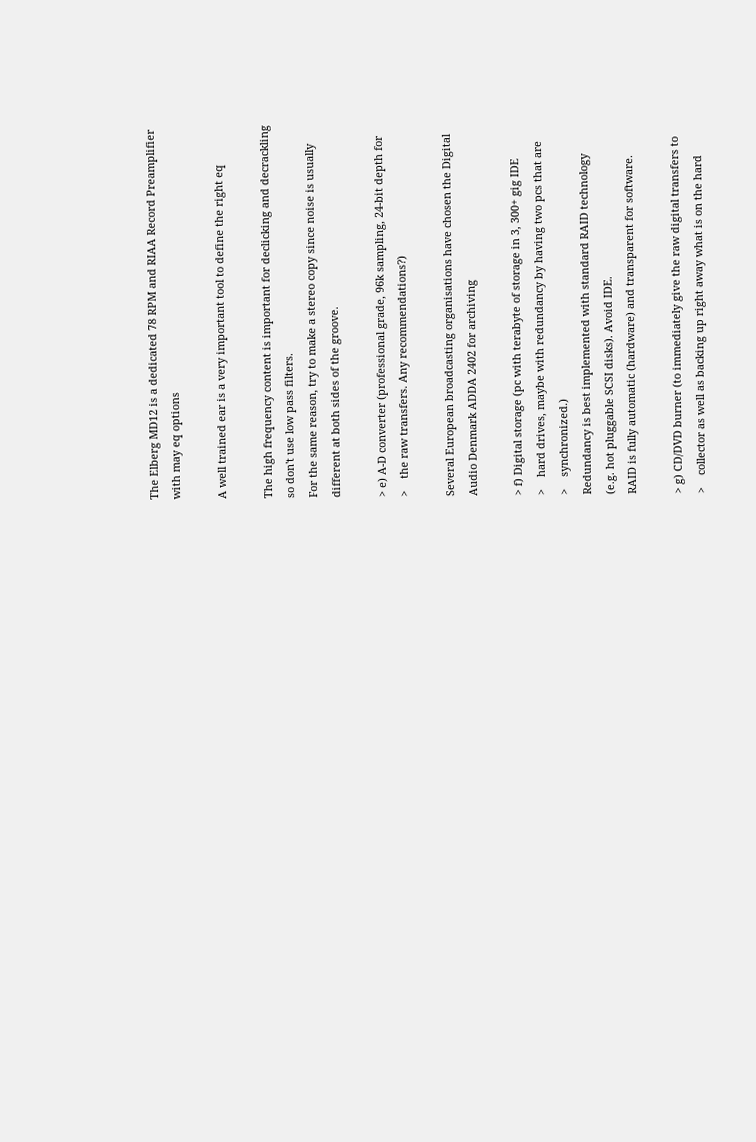The Elberg MD12 is a dedicated 78 RPM and RIAA Record Preamplifier
with may eq options

A well trained ear is a very important tool to define the right eq

The high frequency content is important for declicking and decrackling
so don't use low pass filters.
For the same reason, try to make a stereo copy since noise is usually
different at both sides of the groove.

> e) A-D converter (professional grade, 96k sampling, 24-bit depth for
>    the raw transfers. Any recommendations?)

Several European broadcasting organisations have chosen the Digital
Audio Denmark ADDA 2402 for archiving

> f) Digital storage (pc with terabyte of storage in 3, 300+ gig IDE
>    hard drives, maybe with redundancy by having two pcs that are
>    synchronized.)
Redundancy is best implemented with standard RAID technology
(e.g. hot pluggable SCSI disks). Avoid IDE.
RAID is fully automatic (hardware) and transparent for software.

> g) CD/DVD burner (to immediately give the raw digital transfers to
>    collector as well as backing up right away what is on the hard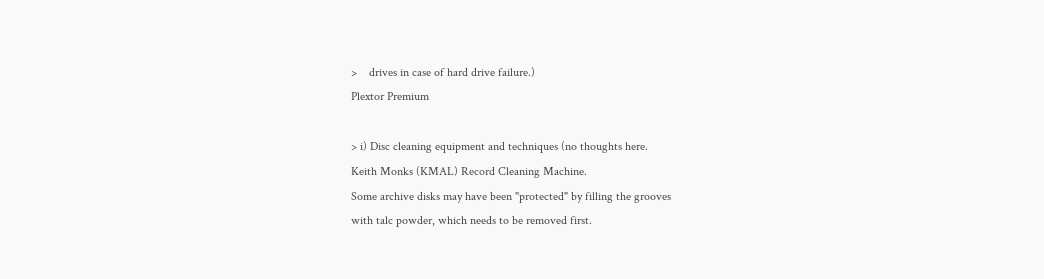>    drives in case of hard drive failure.)
Plextor Premium

> i) Disc cleaning equipment and techniques (no thoughts here.
Keith Monks (KMAL) Record Cleaning Machine.
Some archive disks may have been "protected" by filling the grooves
with talc powder, which needs to be removed first.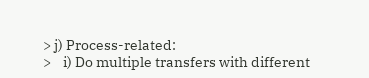> j) Process-related:
>    i) Do multiple transfers with different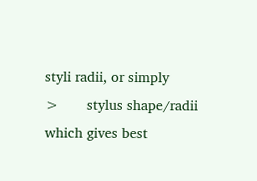styli radii, or simply
>       stylus shape/radii which gives best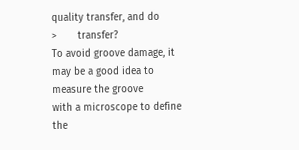quality transfer, and do
>       transfer?
To avoid groove damage, it may be a good idea to measure the groove
with a microscope to define the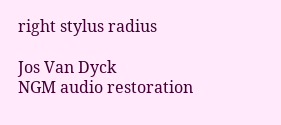right stylus radius

Jos Van Dyck
NGM audio restoration